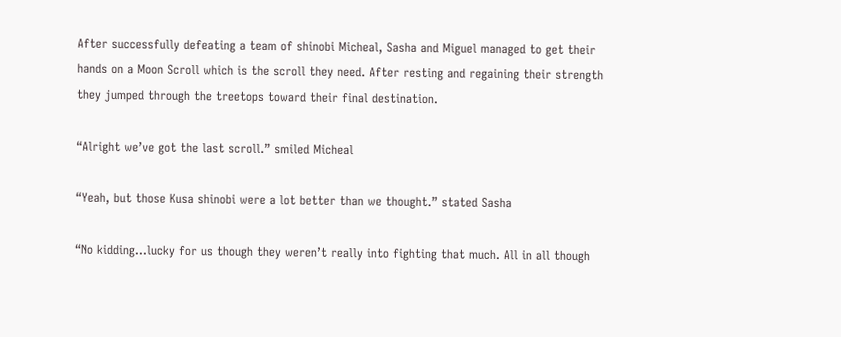After successfully defeating a team of shinobi Micheal, Sasha and Miguel managed to get their hands on a Moon Scroll which is the scroll they need. After resting and regaining their strength they jumped through the treetops toward their final destination.

“Alright we’ve got the last scroll.” smiled Micheal

“Yeah, but those Kusa shinobi were a lot better than we thought.” stated Sasha

“No kidding…lucky for us though they weren’t really into fighting that much. All in all though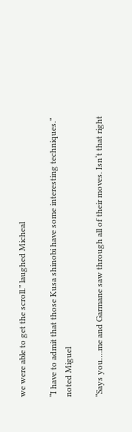we were able to get the scroll.” laughed Micheal

“I have to admit that those Kusa shinobi have some interesting techniques.” noted Miguel

“Says you….me and Garmane saw through all of their moves. Isn‘t that right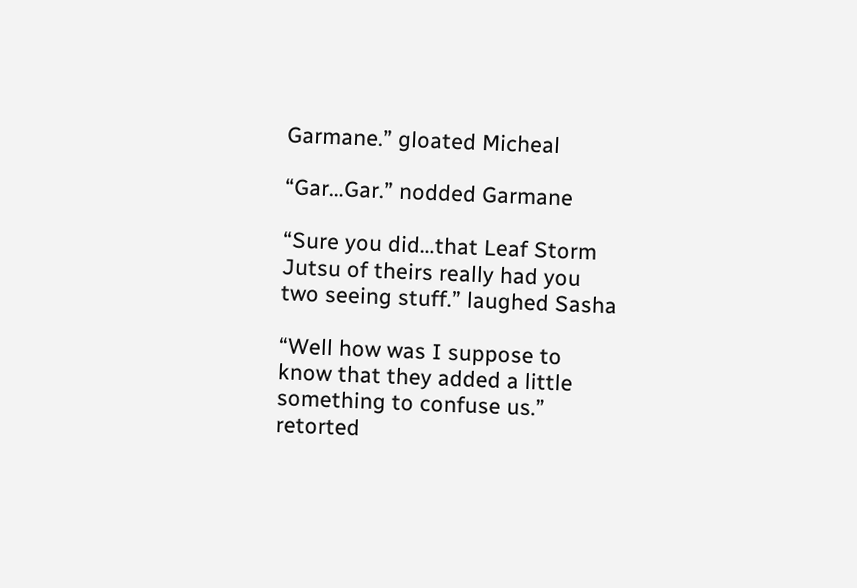Garmane.” gloated Micheal

“Gar…Gar.” nodded Garmane

“Sure you did…that Leaf Storm Jutsu of theirs really had you two seeing stuff.” laughed Sasha

“Well how was I suppose to know that they added a little something to confuse us.” retorted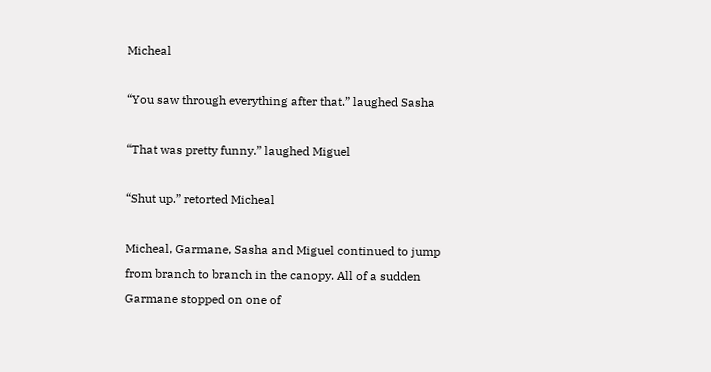Micheal

“You saw through everything after that.” laughed Sasha

“That was pretty funny.” laughed Miguel

“Shut up.” retorted Micheal

Micheal, Garmane, Sasha and Miguel continued to jump from branch to branch in the canopy. All of a sudden Garmane stopped on one of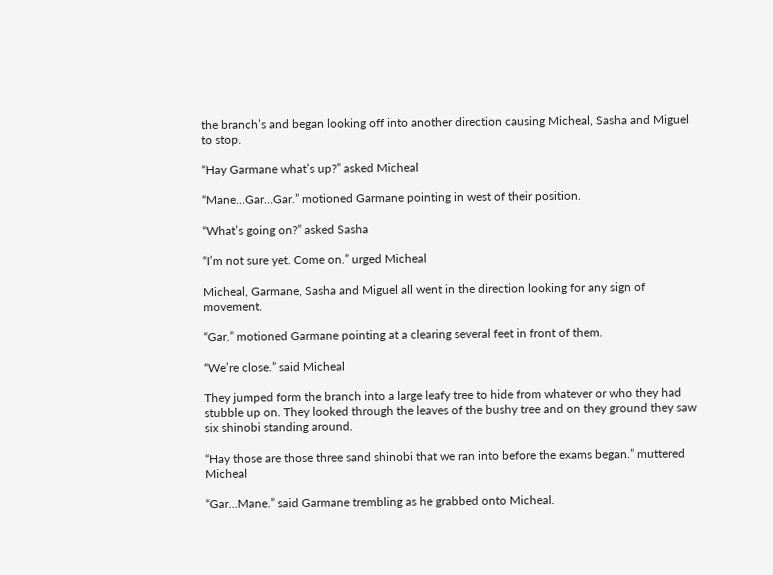the branch’s and began looking off into another direction causing Micheal, Sasha and Miguel to stop.

“Hay Garmane what’s up?” asked Micheal

“Mane…Gar…Gar.” motioned Garmane pointing in west of their position.

“What’s going on?” asked Sasha

“I’m not sure yet. Come on.” urged Micheal

Micheal, Garmane, Sasha and Miguel all went in the direction looking for any sign of movement.

“Gar.” motioned Garmane pointing at a clearing several feet in front of them.

“We’re close.” said Micheal

They jumped form the branch into a large leafy tree to hide from whatever or who they had stubble up on. They looked through the leaves of the bushy tree and on they ground they saw six shinobi standing around.

“Hay those are those three sand shinobi that we ran into before the exams began.” muttered Micheal

“Gar…Mane.” said Garmane trembling as he grabbed onto Micheal.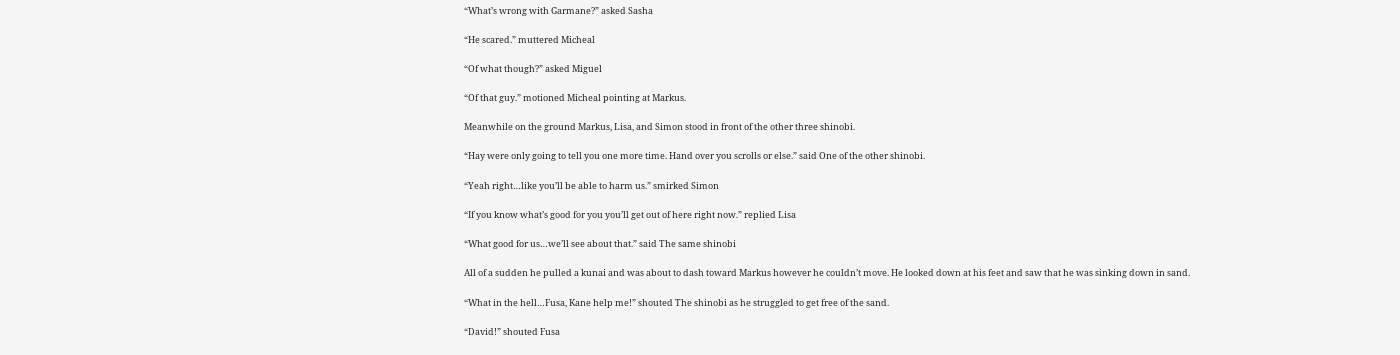“What’s wrong with Garmane?” asked Sasha

“He scared.” muttered Micheal

“Of what though?” asked Miguel

“Of that guy.” motioned Micheal pointing at Markus.

Meanwhile on the ground Markus, Lisa, and Simon stood in front of the other three shinobi.

“Hay were only going to tell you one more time. Hand over you scrolls or else.” said One of the other shinobi.

“Yeah right…like you’ll be able to harm us.” smirked Simon

“If you know what’s good for you you’ll get out of here right now.” replied Lisa

“What good for us…we’ll see about that.” said The same shinobi

All of a sudden he pulled a kunai and was about to dash toward Markus however he couldn’t move. He looked down at his feet and saw that he was sinking down in sand.

“What in the hell…Fusa, Kane help me!” shouted The shinobi as he struggled to get free of the sand.

“David!” shouted Fusa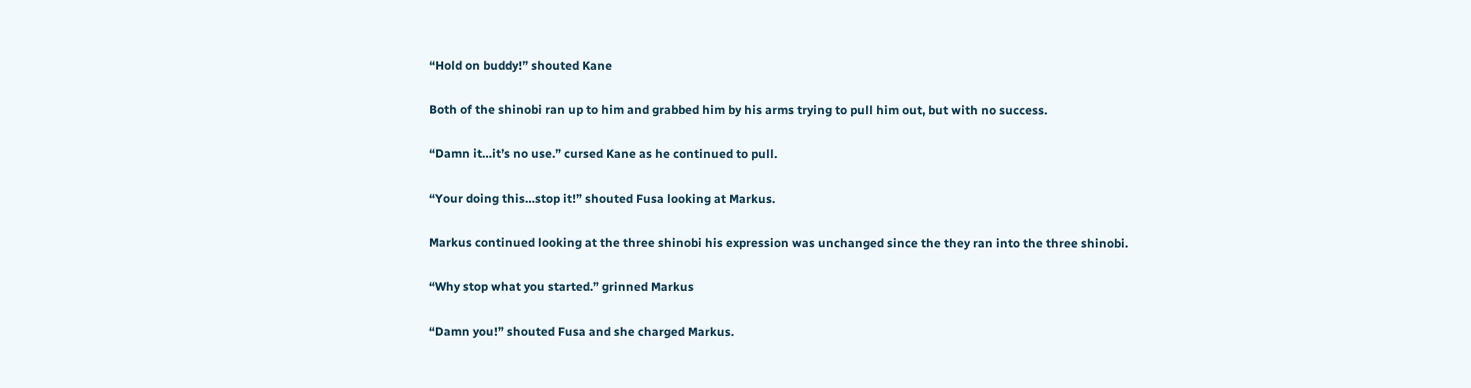“Hold on buddy!” shouted Kane

Both of the shinobi ran up to him and grabbed him by his arms trying to pull him out, but with no success.

“Damn it…it’s no use.” cursed Kane as he continued to pull.

“Your doing this…stop it!” shouted Fusa looking at Markus.

Markus continued looking at the three shinobi his expression was unchanged since the they ran into the three shinobi.

“Why stop what you started.” grinned Markus

“Damn you!” shouted Fusa and she charged Markus.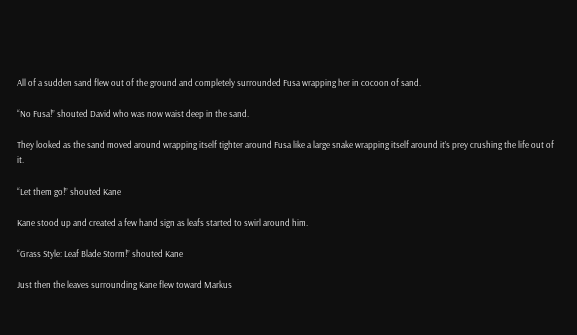All of a sudden sand flew out of the ground and completely surrounded Fusa wrapping her in cocoon of sand.

“No Fusa!” shouted David who was now waist deep in the sand.

They looked as the sand moved around wrapping itself tighter around Fusa like a large snake wrapping itself around it’s prey crushing the life out of it.

“Let them go!” shouted Kane

Kane stood up and created a few hand sign as leafs started to swirl around him.

“Grass Style: Leaf Blade Storm!” shouted Kane

Just then the leaves surrounding Kane flew toward Markus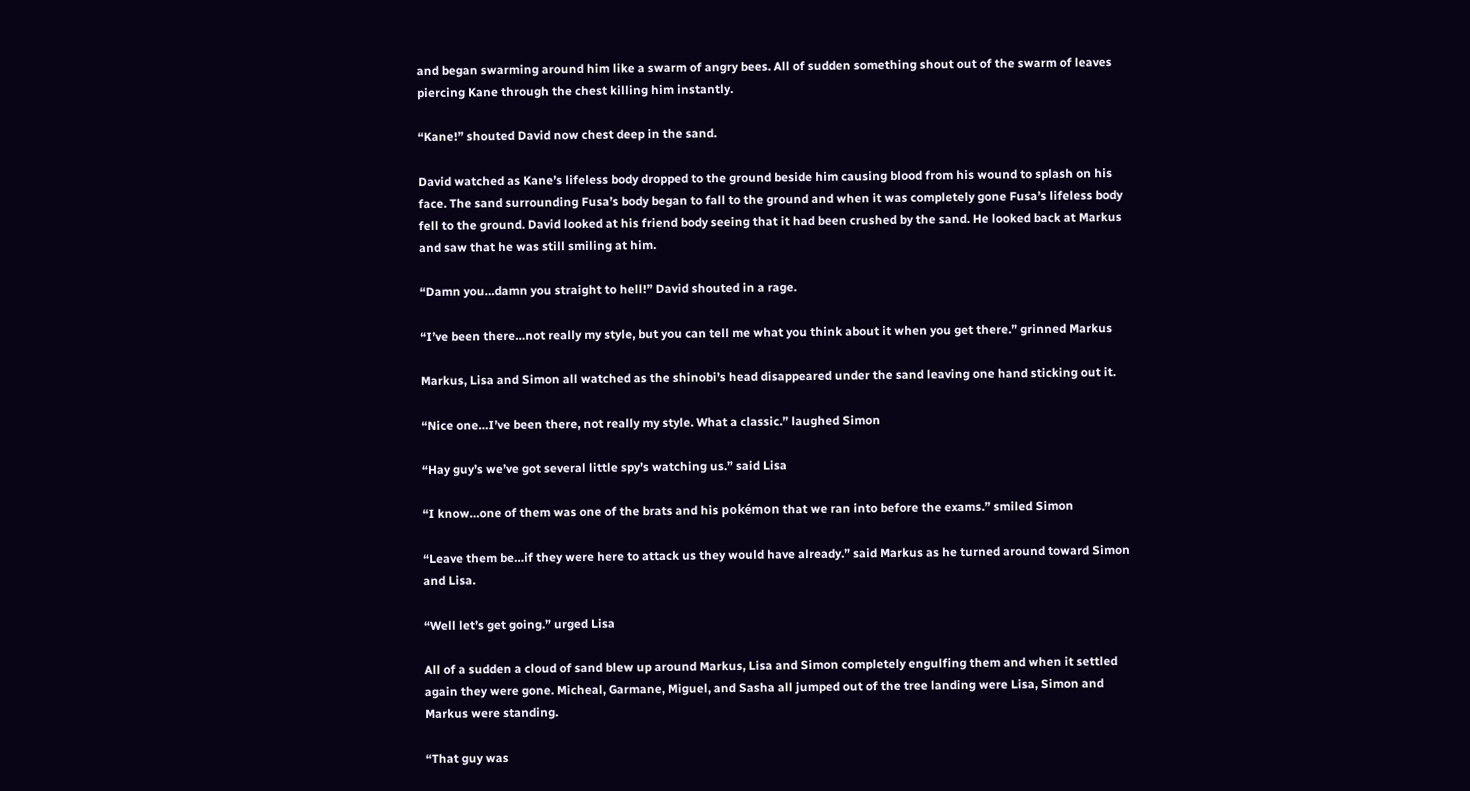and began swarming around him like a swarm of angry bees. All of sudden something shout out of the swarm of leaves piercing Kane through the chest killing him instantly.

“Kane!” shouted David now chest deep in the sand.

David watched as Kane’s lifeless body dropped to the ground beside him causing blood from his wound to splash on his face. The sand surrounding Fusa’s body began to fall to the ground and when it was completely gone Fusa’s lifeless body fell to the ground. David looked at his friend body seeing that it had been crushed by the sand. He looked back at Markus and saw that he was still smiling at him.

“Damn you…damn you straight to hell!” David shouted in a rage.

“I’ve been there…not really my style, but you can tell me what you think about it when you get there.” grinned Markus

Markus, Lisa and Simon all watched as the shinobi’s head disappeared under the sand leaving one hand sticking out it.

“Nice one…I’ve been there, not really my style. What a classic.” laughed Simon

“Hay guy’s we’ve got several little spy’s watching us.” said Lisa

“I know…one of them was one of the brats and his pokémon that we ran into before the exams.” smiled Simon

“Leave them be…if they were here to attack us they would have already.” said Markus as he turned around toward Simon and Lisa.

“Well let’s get going.” urged Lisa

All of a sudden a cloud of sand blew up around Markus, Lisa and Simon completely engulfing them and when it settled again they were gone. Micheal, Garmane, Miguel, and Sasha all jumped out of the tree landing were Lisa, Simon and Markus were standing.

“That guy was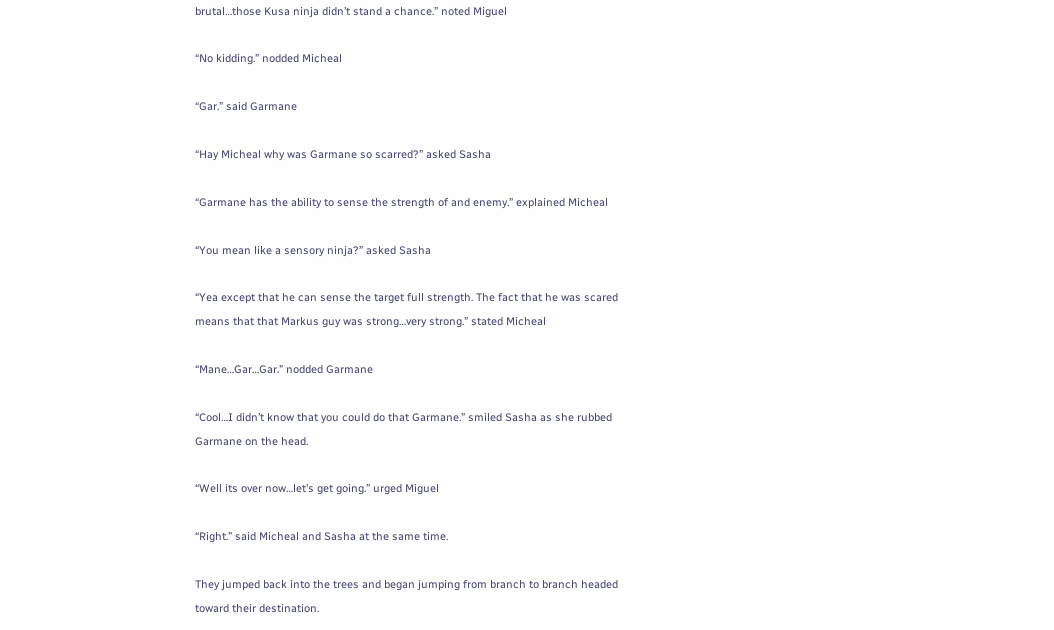brutal…those Kusa ninja didn’t stand a chance.” noted Miguel

“No kidding.” nodded Micheal

“Gar.” said Garmane

“Hay Micheal why was Garmane so scarred?” asked Sasha

“Garmane has the ability to sense the strength of and enemy.” explained Micheal

“You mean like a sensory ninja?” asked Sasha

“Yea except that he can sense the target full strength. The fact that he was scared means that that Markus guy was strong…very strong.” stated Micheal

“Mane…Gar…Gar.” nodded Garmane

“Cool…I didn’t know that you could do that Garmane.” smiled Sasha as she rubbed Garmane on the head.

“Well its over now…let’s get going.” urged Miguel

“Right.” said Micheal and Sasha at the same time.

They jumped back into the trees and began jumping from branch to branch headed toward their destination.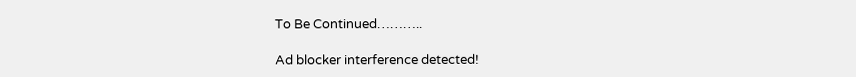To Be Continued………..

Ad blocker interference detected!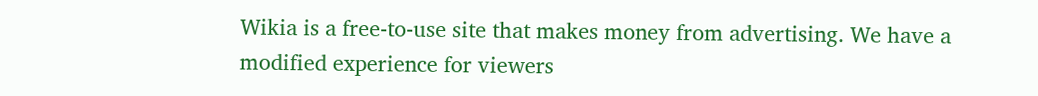Wikia is a free-to-use site that makes money from advertising. We have a modified experience for viewers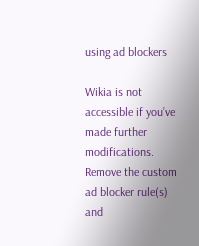using ad blockers

Wikia is not accessible if you’ve made further modifications. Remove the custom ad blocker rule(s) and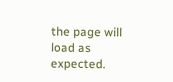the page will load as expected.